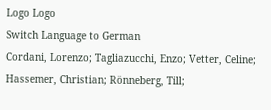Logo Logo
Switch Language to German
Cordani, Lorenzo; Tagliazucchi, Enzo; Vetter, Celine; Hassemer, Christian; Rönneberg, Till;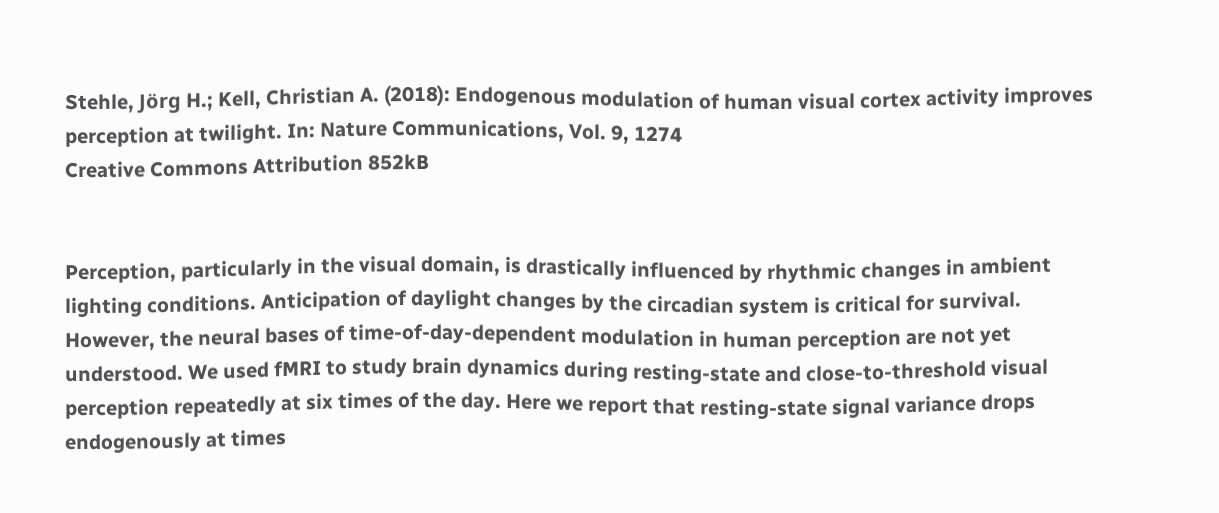Stehle, Jörg H.; Kell, Christian A. (2018): Endogenous modulation of human visual cortex activity improves perception at twilight. In: Nature Communications, Vol. 9, 1274
Creative Commons Attribution 852kB


Perception, particularly in the visual domain, is drastically influenced by rhythmic changes in ambient lighting conditions. Anticipation of daylight changes by the circadian system is critical for survival. However, the neural bases of time-of-day-dependent modulation in human perception are not yet understood. We used fMRI to study brain dynamics during resting-state and close-to-threshold visual perception repeatedly at six times of the day. Here we report that resting-state signal variance drops endogenously at times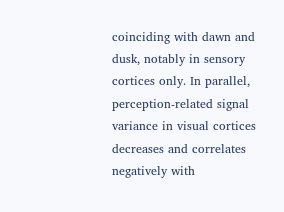coinciding with dawn and dusk, notably in sensory cortices only. In parallel, perception-related signal variance in visual cortices decreases and correlates negatively with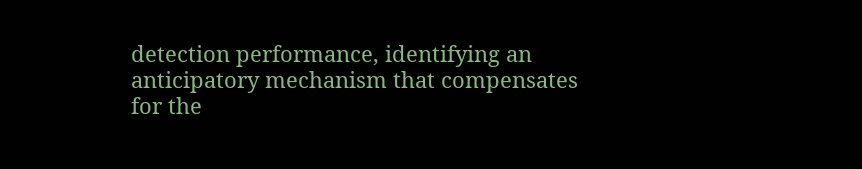detection performance, identifying an anticipatory mechanism that compensates for the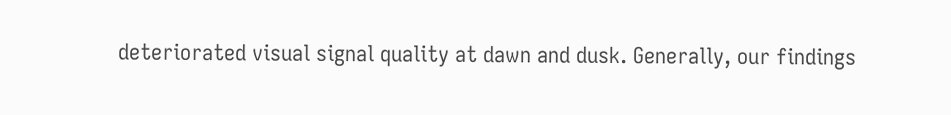deteriorated visual signal quality at dawn and dusk. Generally, our findings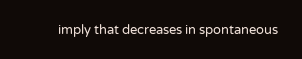imply that decreases in spontaneous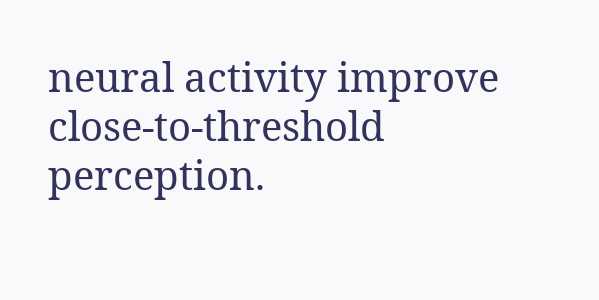neural activity improve close-to-threshold perception.